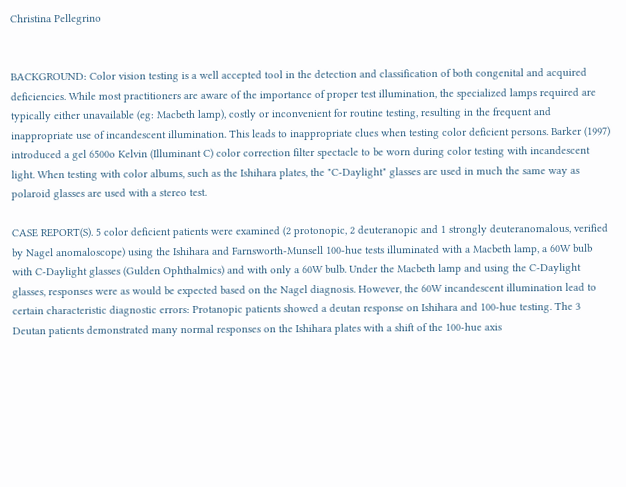Christina Pellegrino


BACKGROUND: Color vision testing is a well accepted tool in the detection and classification of both congenital and acquired deficiencies. While most practitioners are aware of the importance of proper test illumination, the specialized lamps required are typically either unavailable (eg: Macbeth lamp), costly or inconvenient for routine testing, resulting in the frequent and inappropriate use of incandescent illumination. This leads to inappropriate clues when testing color deficient persons. Barker (1997) introduced a gel 6500o Kelvin (Illuminant C) color correction filter spectacle to be worn during color testing with incandescent light. When testing with color albums, such as the Ishihara plates, the "C-Daylight" glasses are used in much the same way as polaroid glasses are used with a stereo test.

CASE REPORT(S). 5 color deficient patients were examined (2 protonopic, 2 deuteranopic and 1 strongly deuteranomalous, verified by Nagel anomaloscope) using the Ishihara and Farnsworth-Munsell 100-hue tests illuminated with a Macbeth lamp, a 60W bulb with C-Daylight glasses (Gulden Ophthalmics) and with only a 60W bulb. Under the Macbeth lamp and using the C-Daylight glasses, responses were as would be expected based on the Nagel diagnosis. However, the 60W incandescent illumination lead to certain characteristic diagnostic errors: Protanopic patients showed a deutan response on Ishihara and 100-hue testing. The 3 Deutan patients demonstrated many normal responses on the Ishihara plates with a shift of the 100-hue axis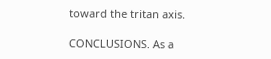toward the tritan axis.

CONCLUSIONS. As a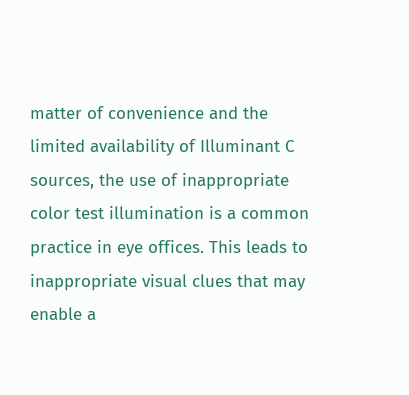matter of convenience and the limited availability of Illuminant C sources, the use of inappropriate color test illumination is a common practice in eye offices. This leads to inappropriate visual clues that may enable a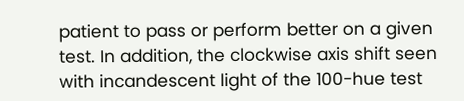patient to pass or perform better on a given test. In addition, the clockwise axis shift seen with incandescent light of the 100-hue test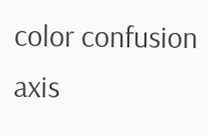color confusion axis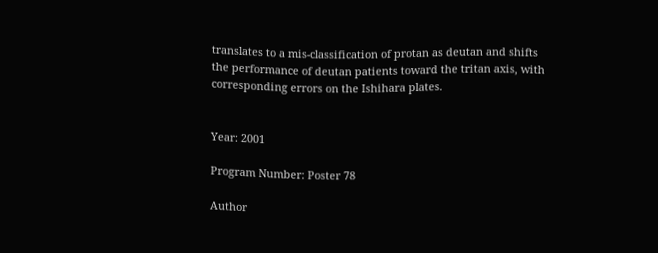translates to a mis-classification of protan as deutan and shifts the performance of deutan patients toward the tritan axis, with corresponding errors on the Ishihara plates.


Year: 2001

Program Number: Poster 78

Author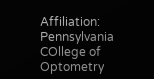Affiliation: Pennsylvania COllege of Optometry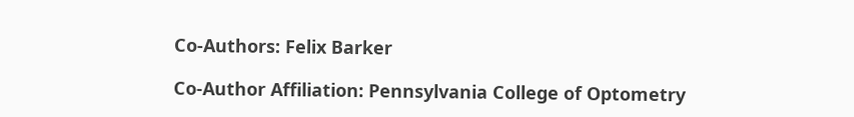Co-Authors: Felix Barker

Co-Author Affiliation: Pennsylvania College of Optometry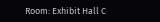Room: Exhibit Hall C